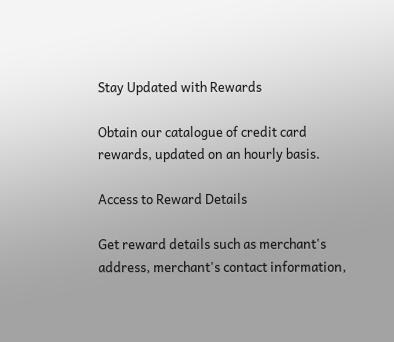Stay Updated with Rewards

Obtain our catalogue of credit card rewards, updated on an hourly basis.

Access to Reward Details

Get reward details such as merchant's address, merchant's contact information,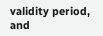validity period, and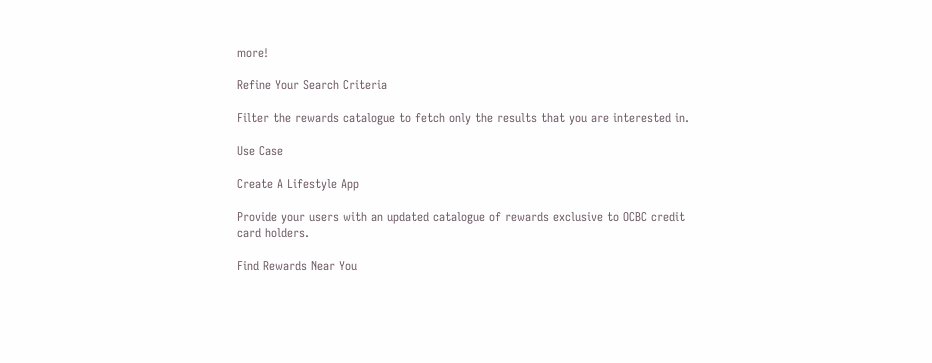more!

Refine Your Search Criteria

Filter the rewards catalogue to fetch only the results that you are interested in.

Use Case

Create A Lifestyle App

Provide your users with an updated catalogue of rewards exclusive to OCBC credit card holders.

Find Rewards Near You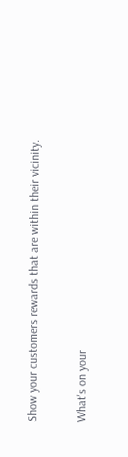Show your customers rewards that are within their vicinity.

What's on your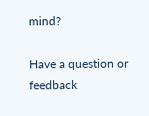mind?

Have a question or feedback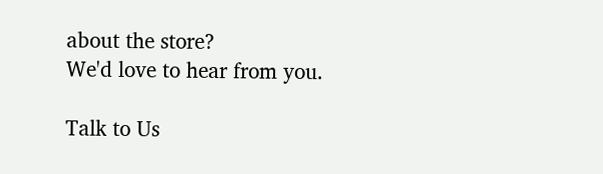about the store?
We'd love to hear from you.

Talk to Us